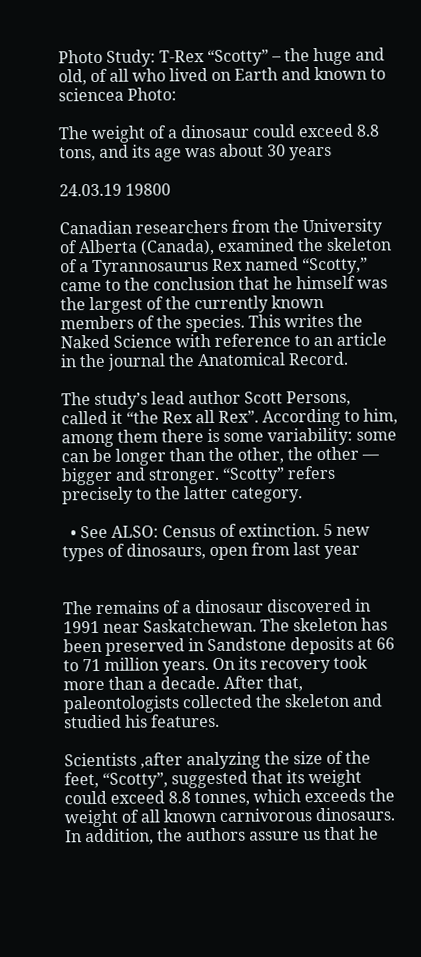Photo Study: T-Rex “Scotty” – the huge and old, of all who lived on Earth and known to sciencea Photo:

The weight of a dinosaur could exceed 8.8 tons, and its age was about 30 years

24.03.19 19800

Canadian researchers from the University of Alberta (Canada), examined the skeleton of a Tyrannosaurus Rex named “Scotty,” came to the conclusion that he himself was the largest of the currently known members of the species. This writes the Naked Science with reference to an article in the journal the Anatomical Record.

The study’s lead author Scott Persons, called it “the Rex all Rex”. According to him, among them there is some variability: some can be longer than the other, the other — bigger and stronger. “Scotty” refers precisely to the latter category.

  • See ALSO: Census of extinction. 5 new types of dinosaurs, open from last year


The remains of a dinosaur discovered in 1991 near Saskatchewan. The skeleton has been preserved in Sandstone deposits at 66 to 71 million years. On its recovery took more than a decade. After that, paleontologists collected the skeleton and studied his features.

Scientists ,after analyzing the size of the feet, “Scotty”, suggested that its weight could exceed 8.8 tonnes, which exceeds the weight of all known carnivorous dinosaurs. In addition, the authors assure us that he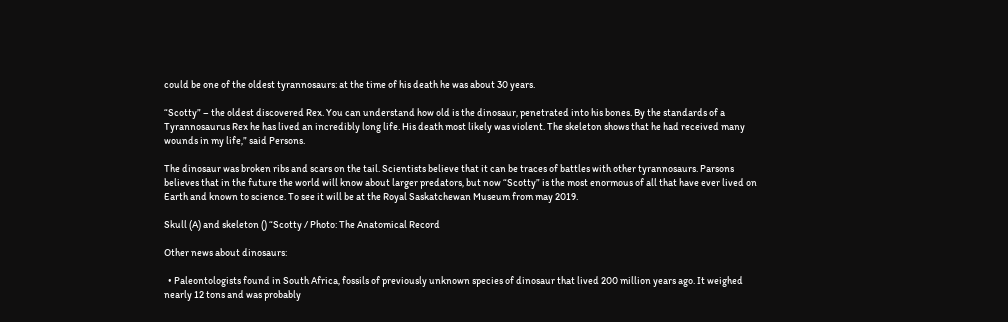could be one of the oldest tyrannosaurs: at the time of his death he was about 30 years.

“Scotty” – the oldest discovered Rex. You can understand how old is the dinosaur, penetrated into his bones. By the standards of a Tyrannosaurus Rex he has lived an incredibly long life. His death most likely was violent. The skeleton shows that he had received many wounds in my life,” said Persons.

The dinosaur was broken ribs and scars on the tail. Scientists believe that it can be traces of battles with other tyrannosaurs. Parsons believes that in the future the world will know about larger predators, but now “Scotty” is the most enormous of all that have ever lived on Earth and known to science. To see it will be at the Royal Saskatchewan Museum from may 2019.

Skull (A) and skeleton () “Scotty / Photo: The Anatomical Record

Other news about dinosaurs:

  • Paleontologists found in South Africa, fossils of previously unknown species of dinosaur that lived 200 million years ago. It weighed nearly 12 tons and was probably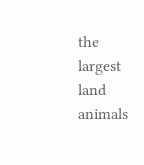the largest land animals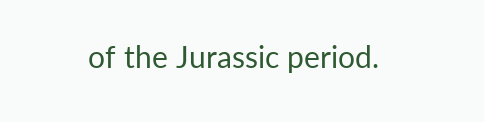of the Jurassic period.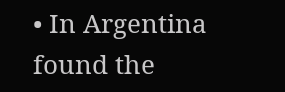• In Argentina found the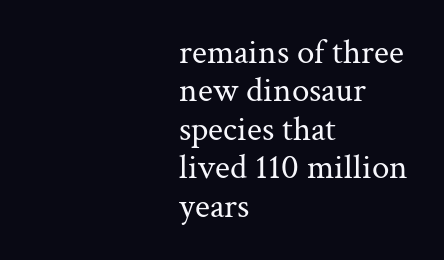remains of three new dinosaur species that lived 110 million years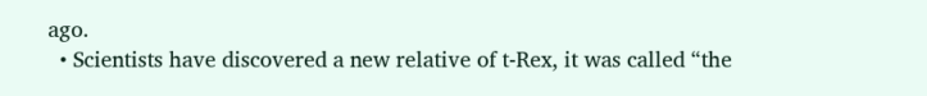ago.
  • Scientists have discovered a new relative of t-Rex, it was called “the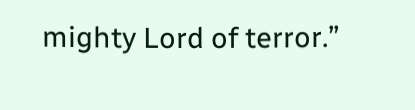mighty Lord of terror.”